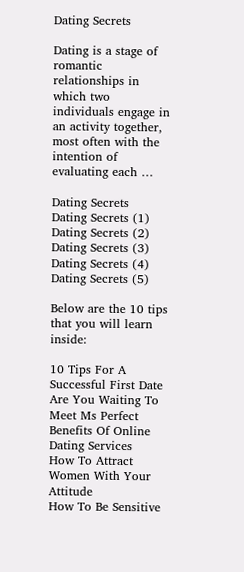Dating Secrets

Dating is a stage of romantic relationships in which two individuals engage in an activity together, most often with the intention of evaluating each …

Dating Secrets
Dating Secrets (1)
Dating Secrets (2)
Dating Secrets (3)
Dating Secrets (4)
Dating Secrets (5)

Below are the 10 tips that you will learn inside:

10 Tips For A Successful First Date
Are You Waiting To Meet Ms Perfect
Benefits Of Online Dating Services
How To Attract Women With Your Attitude
How To Be Sensitive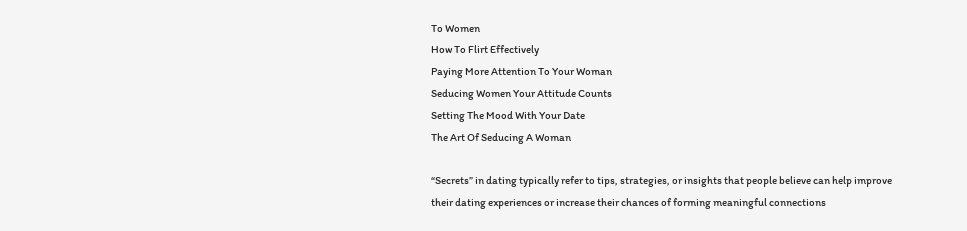To Women
How To Flirt Effectively
Paying More Attention To Your Woman
Seducing Women Your Attitude Counts
Setting The Mood With Your Date
The Art Of Seducing A Woman

“Secrets” in dating typically refer to tips, strategies, or insights that people believe can help improve their dating experiences or increase their chances of forming meaningful connections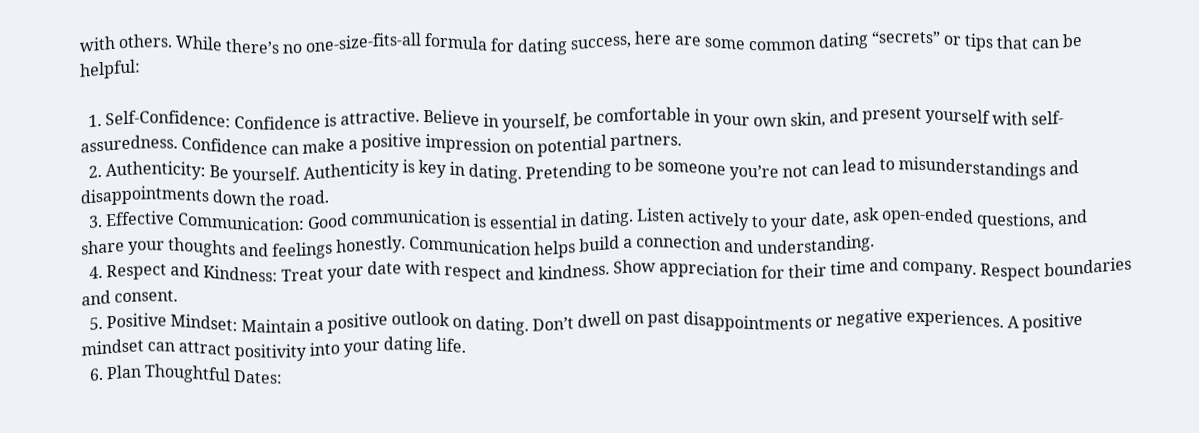with others. While there’s no one-size-fits-all formula for dating success, here are some common dating “secrets” or tips that can be helpful:

  1. Self-Confidence: Confidence is attractive. Believe in yourself, be comfortable in your own skin, and present yourself with self-assuredness. Confidence can make a positive impression on potential partners.
  2. Authenticity: Be yourself. Authenticity is key in dating. Pretending to be someone you’re not can lead to misunderstandings and disappointments down the road.
  3. Effective Communication: Good communication is essential in dating. Listen actively to your date, ask open-ended questions, and share your thoughts and feelings honestly. Communication helps build a connection and understanding.
  4. Respect and Kindness: Treat your date with respect and kindness. Show appreciation for their time and company. Respect boundaries and consent.
  5. Positive Mindset: Maintain a positive outlook on dating. Don’t dwell on past disappointments or negative experiences. A positive mindset can attract positivity into your dating life.
  6. Plan Thoughtful Dates: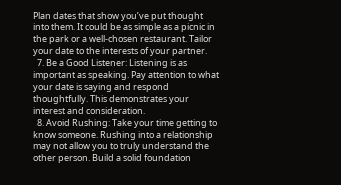Plan dates that show you’ve put thought into them. It could be as simple as a picnic in the park or a well-chosen restaurant. Tailor your date to the interests of your partner.
  7. Be a Good Listener: Listening is as important as speaking. Pay attention to what your date is saying and respond thoughtfully. This demonstrates your interest and consideration.
  8. Avoid Rushing: Take your time getting to know someone. Rushing into a relationship may not allow you to truly understand the other person. Build a solid foundation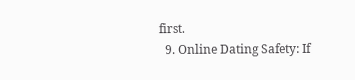first.
  9. Online Dating Safety: If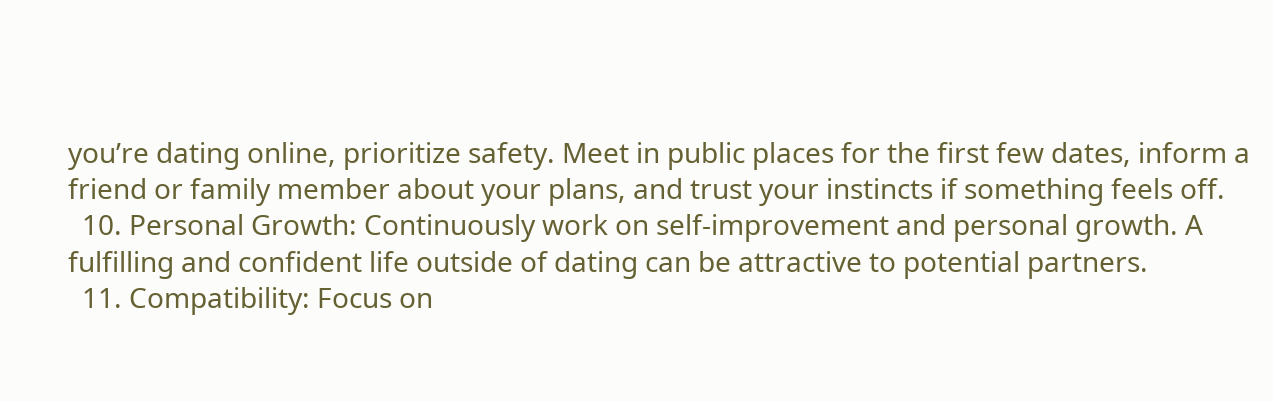you’re dating online, prioritize safety. Meet in public places for the first few dates, inform a friend or family member about your plans, and trust your instincts if something feels off.
  10. Personal Growth: Continuously work on self-improvement and personal growth. A fulfilling and confident life outside of dating can be attractive to potential partners.
  11. Compatibility: Focus on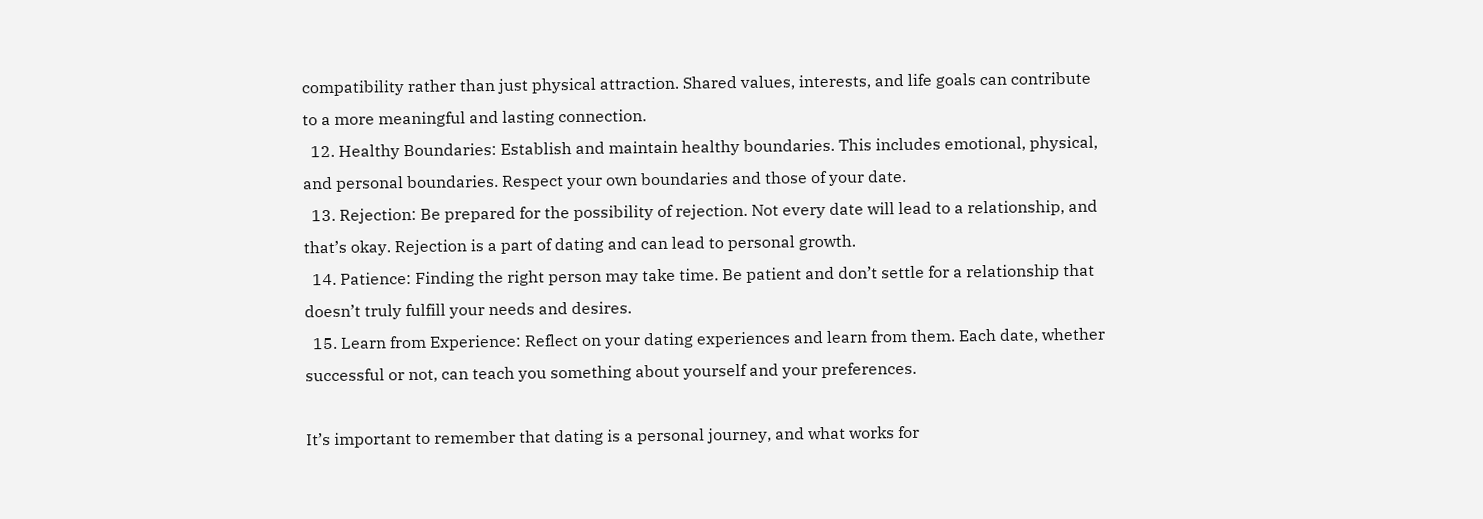compatibility rather than just physical attraction. Shared values, interests, and life goals can contribute to a more meaningful and lasting connection.
  12. Healthy Boundaries: Establish and maintain healthy boundaries. This includes emotional, physical, and personal boundaries. Respect your own boundaries and those of your date.
  13. Rejection: Be prepared for the possibility of rejection. Not every date will lead to a relationship, and that’s okay. Rejection is a part of dating and can lead to personal growth.
  14. Patience: Finding the right person may take time. Be patient and don’t settle for a relationship that doesn’t truly fulfill your needs and desires.
  15. Learn from Experience: Reflect on your dating experiences and learn from them. Each date, whether successful or not, can teach you something about yourself and your preferences.

It’s important to remember that dating is a personal journey, and what works for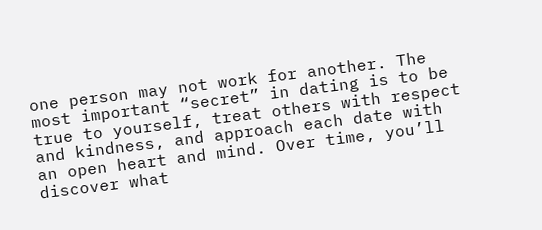one person may not work for another. The most important “secret” in dating is to be true to yourself, treat others with respect and kindness, and approach each date with an open heart and mind. Over time, you’ll discover what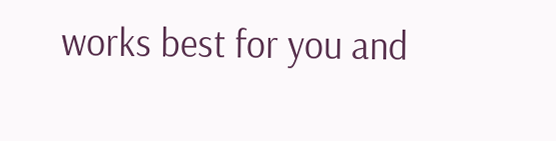works best for you and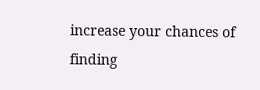increase your chances of finding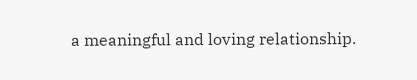a meaningful and loving relationship.